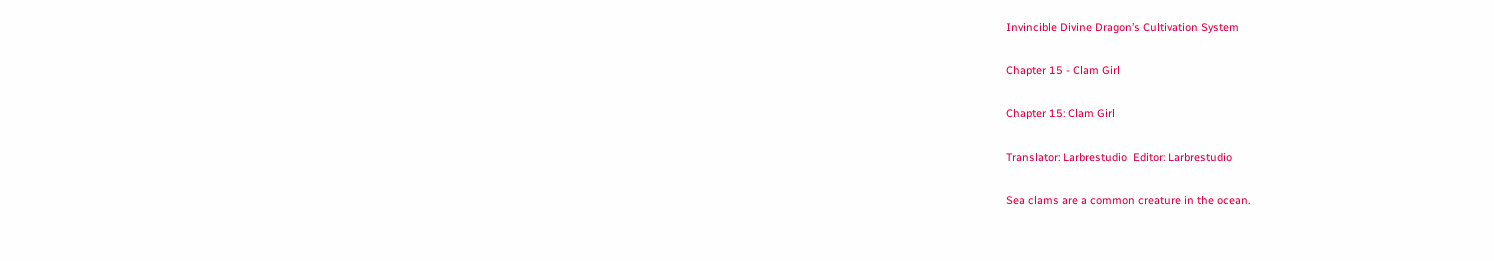Invincible Divine Dragon’s Cultivation System

Chapter 15 - Clam Girl

Chapter 15: Clam Girl

Translator: Larbrestudio  Editor: Larbrestudio

Sea clams are a common creature in the ocean.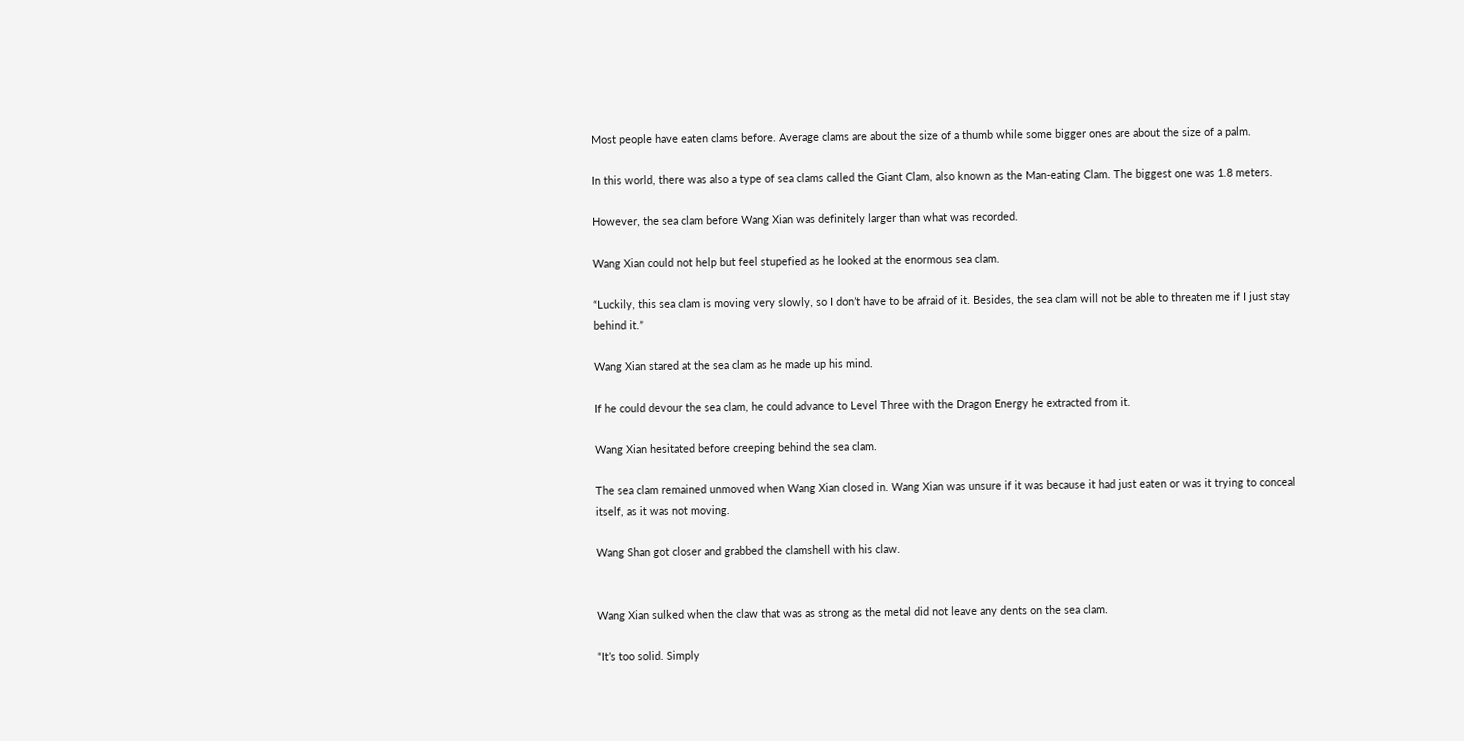Most people have eaten clams before. Average clams are about the size of a thumb while some bigger ones are about the size of a palm.

In this world, there was also a type of sea clams called the Giant Clam, also known as the Man-eating Clam. The biggest one was 1.8 meters.

However, the sea clam before Wang Xian was definitely larger than what was recorded.

Wang Xian could not help but feel stupefied as he looked at the enormous sea clam.

“Luckily, this sea clam is moving very slowly, so I don’t have to be afraid of it. Besides, the sea clam will not be able to threaten me if I just stay behind it.”

Wang Xian stared at the sea clam as he made up his mind.

If he could devour the sea clam, he could advance to Level Three with the Dragon Energy he extracted from it.

Wang Xian hesitated before creeping behind the sea clam.

The sea clam remained unmoved when Wang Xian closed in. Wang Xian was unsure if it was because it had just eaten or was it trying to conceal itself, as it was not moving.

Wang Shan got closer and grabbed the clamshell with his claw.


Wang Xian sulked when the claw that was as strong as the metal did not leave any dents on the sea clam.

“It’s too solid. Simply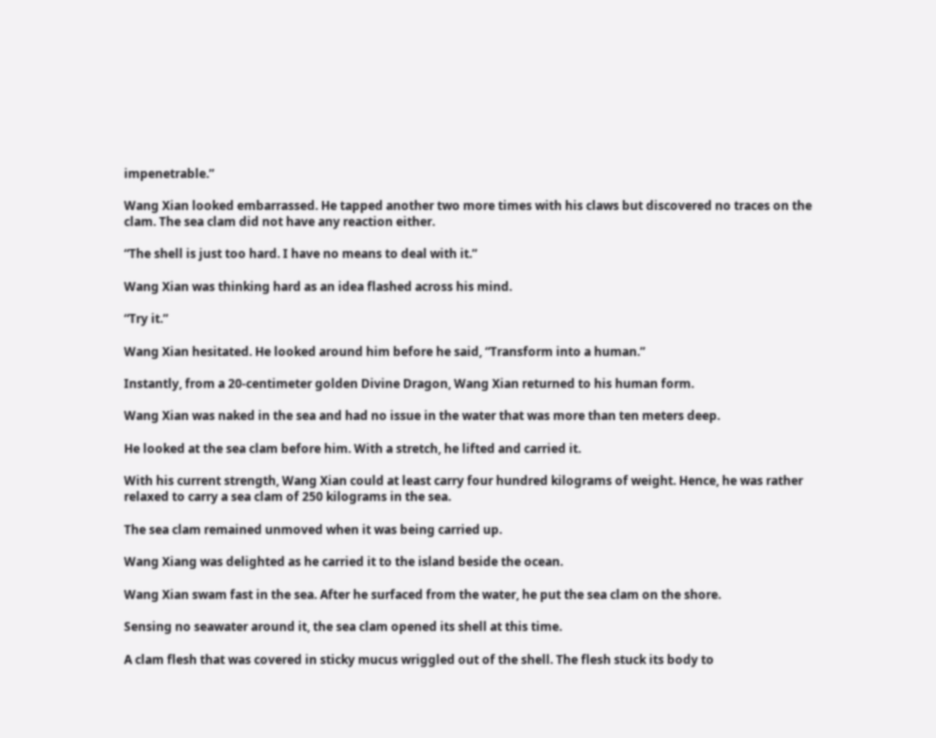impenetrable.”

Wang Xian looked embarrassed. He tapped another two more times with his claws but discovered no traces on the clam. The sea clam did not have any reaction either.

“The shell is just too hard. I have no means to deal with it.”

Wang Xian was thinking hard as an idea flashed across his mind.

“Try it.”

Wang Xian hesitated. He looked around him before he said, “Transform into a human.”

Instantly, from a 20-centimeter golden Divine Dragon, Wang Xian returned to his human form.

Wang Xian was naked in the sea and had no issue in the water that was more than ten meters deep.

He looked at the sea clam before him. With a stretch, he lifted and carried it.

With his current strength, Wang Xian could at least carry four hundred kilograms of weight. Hence, he was rather relaxed to carry a sea clam of 250 kilograms in the sea.

The sea clam remained unmoved when it was being carried up.

Wang Xiang was delighted as he carried it to the island beside the ocean.

Wang Xian swam fast in the sea. After he surfaced from the water, he put the sea clam on the shore.

Sensing no seawater around it, the sea clam opened its shell at this time.

A clam flesh that was covered in sticky mucus wriggled out of the shell. The flesh stuck its body to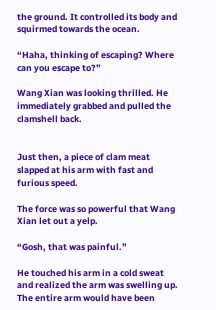the ground. It controlled its body and squirmed towards the ocean.

“Haha, thinking of escaping? Where can you escape to?”

Wang Xian was looking thrilled. He immediately grabbed and pulled the clamshell back.


Just then, a piece of clam meat slapped at his arm with fast and furious speed.

The force was so powerful that Wang Xian let out a yelp.

“Gosh, that was painful.”

He touched his arm in a cold sweat and realized the arm was swelling up. The entire arm would have been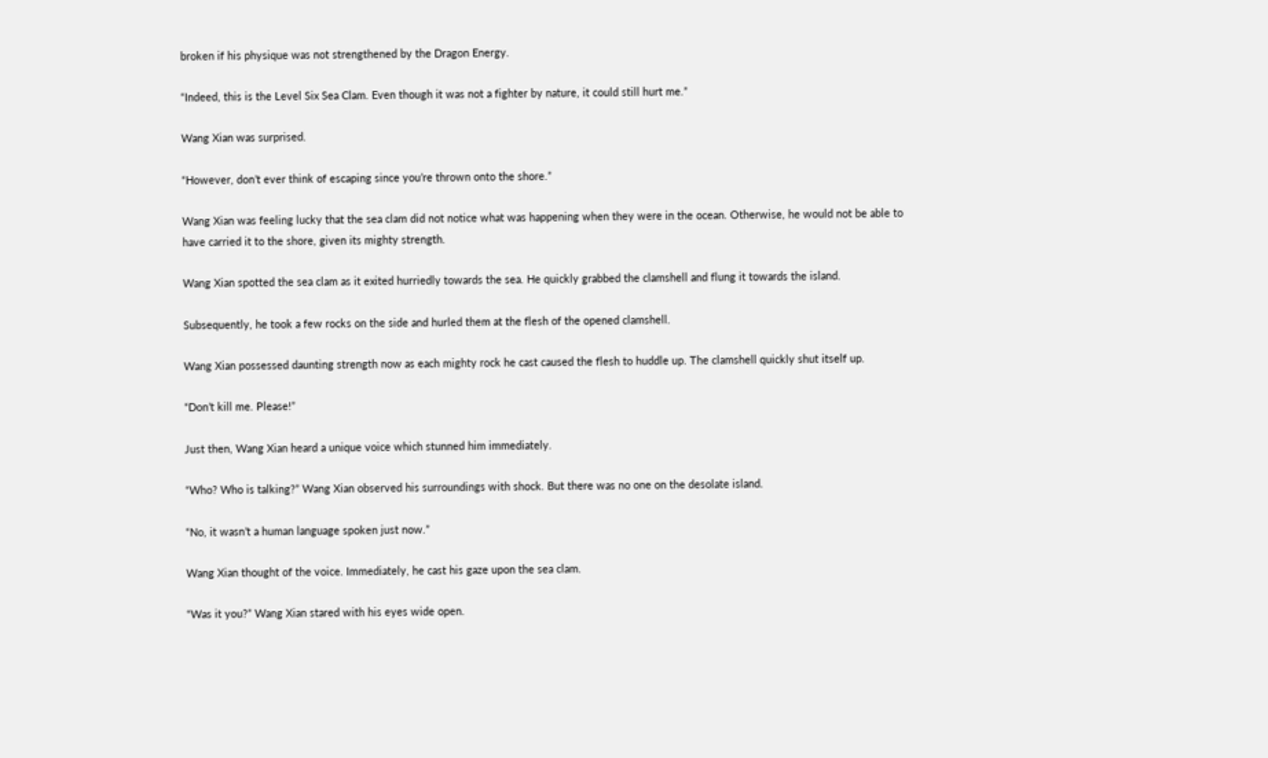broken if his physique was not strengthened by the Dragon Energy.

“Indeed, this is the Level Six Sea Clam. Even though it was not a fighter by nature, it could still hurt me.”

Wang Xian was surprised.

“However, don’t ever think of escaping since you’re thrown onto the shore.”

Wang Xian was feeling lucky that the sea clam did not notice what was happening when they were in the ocean. Otherwise, he would not be able to have carried it to the shore, given its mighty strength.

Wang Xian spotted the sea clam as it exited hurriedly towards the sea. He quickly grabbed the clamshell and flung it towards the island.

Subsequently, he took a few rocks on the side and hurled them at the flesh of the opened clamshell.

Wang Xian possessed daunting strength now as each mighty rock he cast caused the flesh to huddle up. The clamshell quickly shut itself up.

“Don’t kill me. Please!”

Just then, Wang Xian heard a unique voice which stunned him immediately.

“Who? Who is talking?” Wang Xian observed his surroundings with shock. But there was no one on the desolate island.

“No, it wasn’t a human language spoken just now.”

Wang Xian thought of the voice. Immediately, he cast his gaze upon the sea clam.

“Was it you?” Wang Xian stared with his eyes wide open.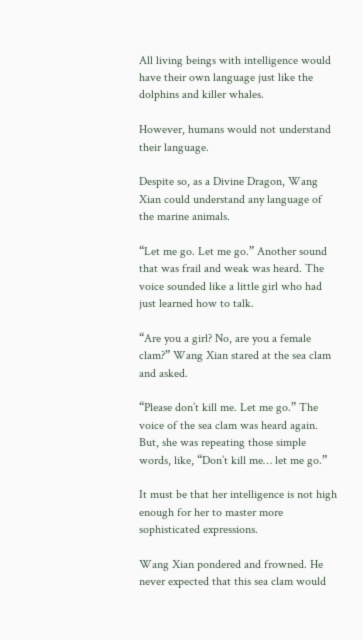All living beings with intelligence would have their own language just like the dolphins and killer whales.

However, humans would not understand their language.

Despite so, as a Divine Dragon, Wang Xian could understand any language of the marine animals.

“Let me go. Let me go.” Another sound that was frail and weak was heard. The voice sounded like a little girl who had just learned how to talk.

“Are you a girl? No, are you a female clam?” Wang Xian stared at the sea clam and asked.

“Please don’t kill me. Let me go.” The voice of the sea clam was heard again. But, she was repeating those simple words, like, “Don’t kill me… let me go.”

It must be that her intelligence is not high enough for her to master more sophisticated expressions.

Wang Xian pondered and frowned. He never expected that this sea clam would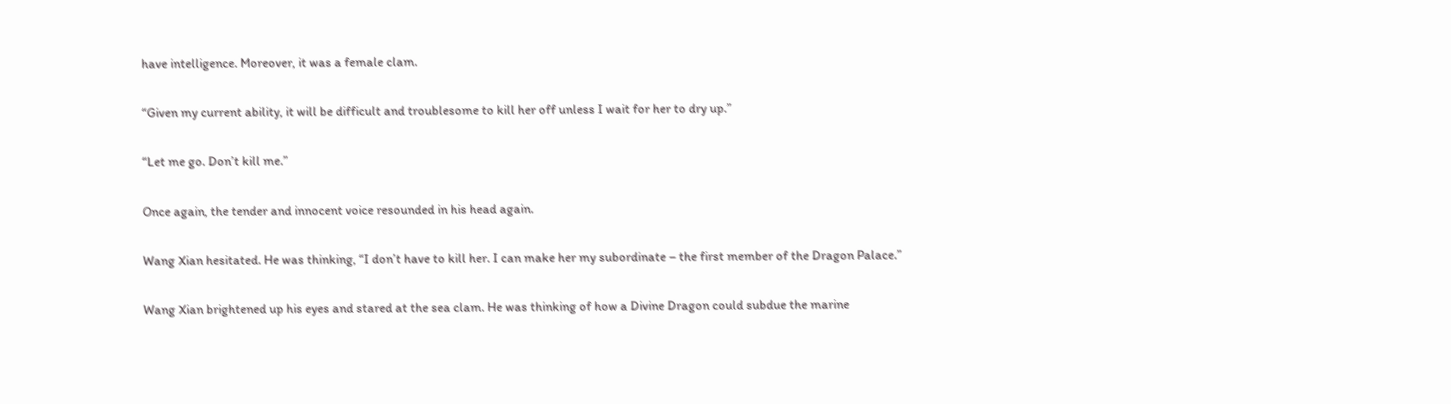have intelligence. Moreover, it was a female clam.

“Given my current ability, it will be difficult and troublesome to kill her off unless I wait for her to dry up.”

“Let me go. Don’t kill me.”

Once again, the tender and innocent voice resounded in his head again.

Wang Xian hesitated. He was thinking, “I don’t have to kill her. I can make her my subordinate – the first member of the Dragon Palace.”

Wang Xian brightened up his eyes and stared at the sea clam. He was thinking of how a Divine Dragon could subdue the marine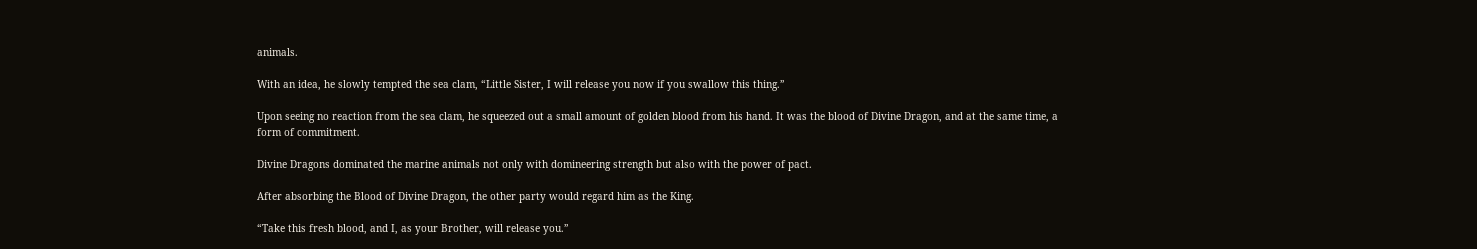animals.

With an idea, he slowly tempted the sea clam, “Little Sister, I will release you now if you swallow this thing.”

Upon seeing no reaction from the sea clam, he squeezed out a small amount of golden blood from his hand. It was the blood of Divine Dragon, and at the same time, a form of commitment.

Divine Dragons dominated the marine animals not only with domineering strength but also with the power of pact.

After absorbing the Blood of Divine Dragon, the other party would regard him as the King.

“Take this fresh blood, and I, as your Brother, will release you.”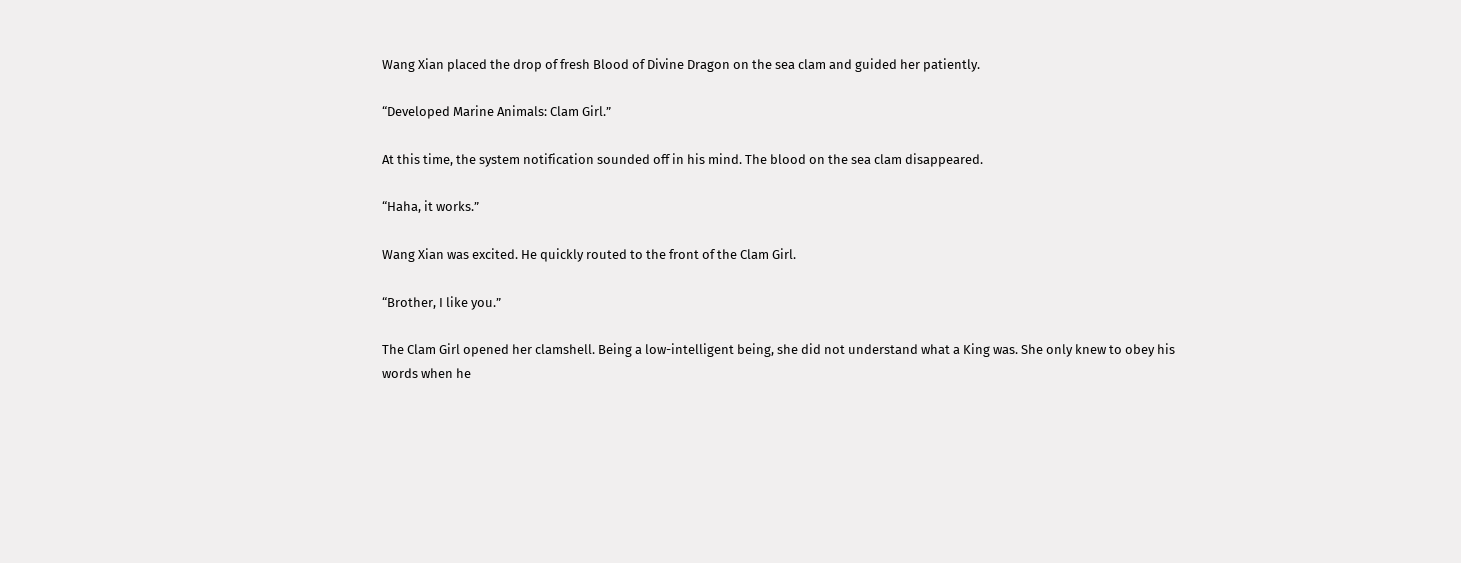Wang Xian placed the drop of fresh Blood of Divine Dragon on the sea clam and guided her patiently.

“Developed Marine Animals: Clam Girl.”

At this time, the system notification sounded off in his mind. The blood on the sea clam disappeared.

“Haha, it works.”

Wang Xian was excited. He quickly routed to the front of the Clam Girl.

“Brother, I like you.”

The Clam Girl opened her clamshell. Being a low-intelligent being, she did not understand what a King was. She only knew to obey his words when he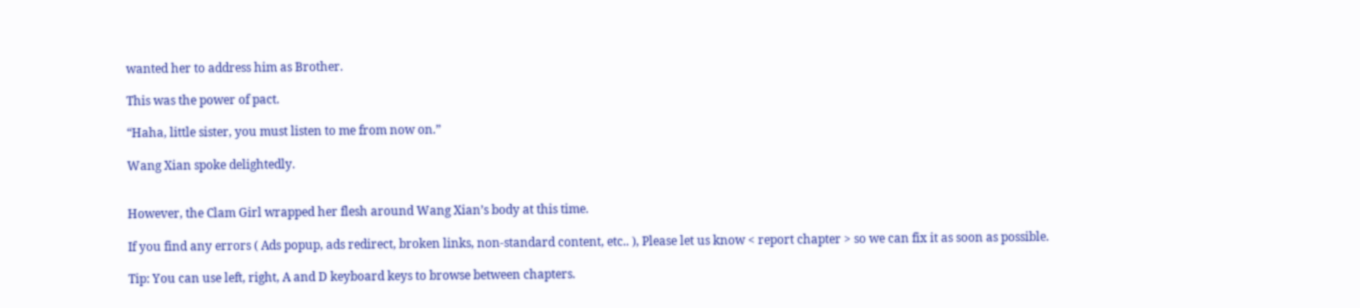wanted her to address him as Brother.

This was the power of pact.

“Haha, little sister, you must listen to me from now on.”

Wang Xian spoke delightedly.


However, the Clam Girl wrapped her flesh around Wang Xian’s body at this time.

If you find any errors ( Ads popup, ads redirect, broken links, non-standard content, etc.. ), Please let us know < report chapter > so we can fix it as soon as possible.

Tip: You can use left, right, A and D keyboard keys to browse between chapters.